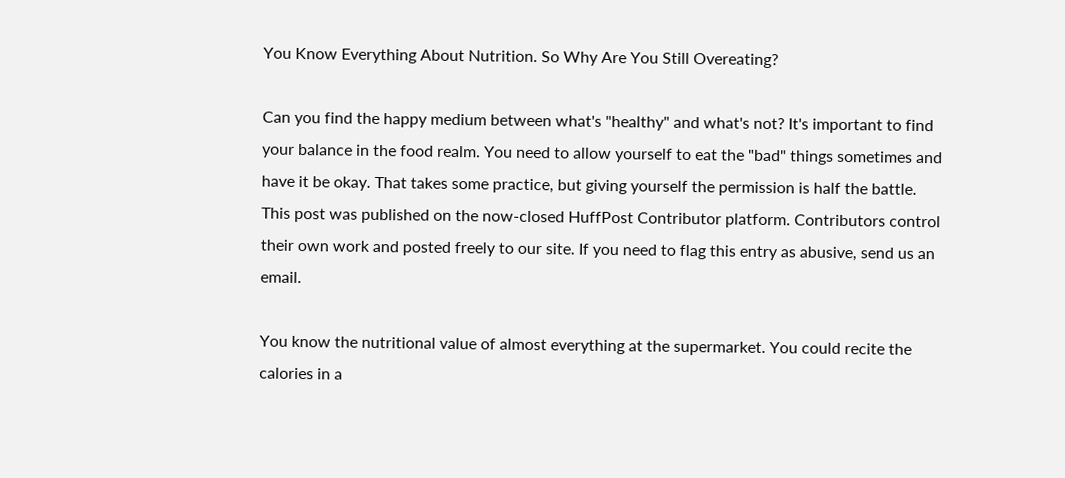You Know Everything About Nutrition. So Why Are You Still Overeating?

Can you find the happy medium between what's "healthy" and what's not? It's important to find your balance in the food realm. You need to allow yourself to eat the "bad" things sometimes and have it be okay. That takes some practice, but giving yourself the permission is half the battle.
This post was published on the now-closed HuffPost Contributor platform. Contributors control their own work and posted freely to our site. If you need to flag this entry as abusive, send us an email.

You know the nutritional value of almost everything at the supermarket. You could recite the calories in a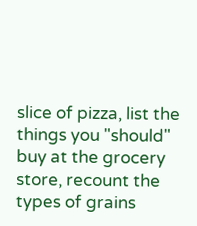slice of pizza, list the things you "should" buy at the grocery store, recount the types of grains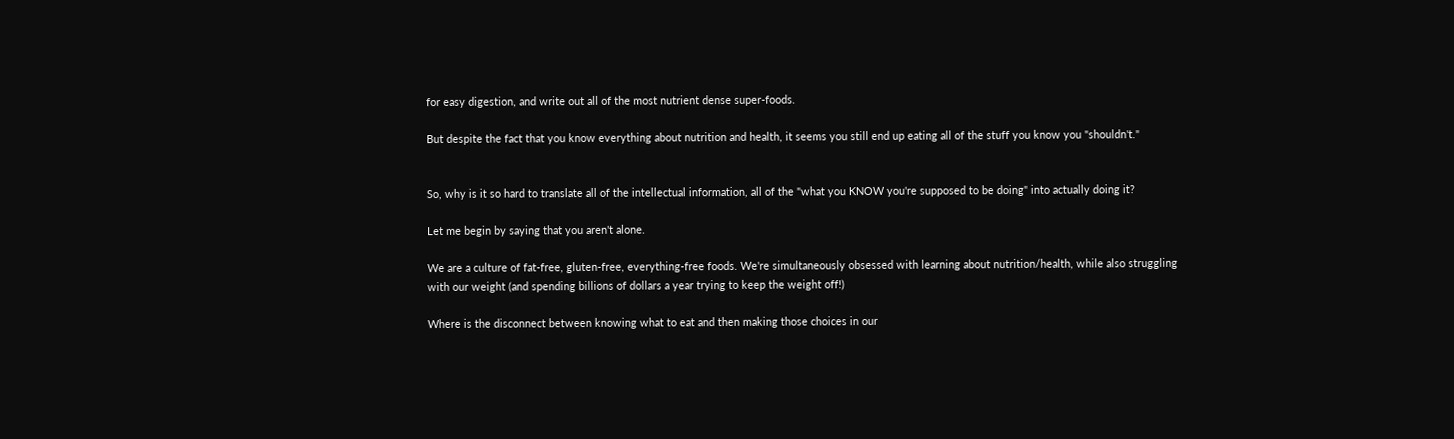for easy digestion, and write out all of the most nutrient dense super-foods.

But despite the fact that you know everything about nutrition and health, it seems you still end up eating all of the stuff you know you "shouldn't."


So, why is it so hard to translate all of the intellectual information, all of the "what you KNOW you're supposed to be doing" into actually doing it?

Let me begin by saying that you aren't alone.

We are a culture of fat-free, gluten-free, everything-free foods. We're simultaneously obsessed with learning about nutrition/health, while also struggling with our weight (and spending billions of dollars a year trying to keep the weight off!)

Where is the disconnect between knowing what to eat and then making those choices in our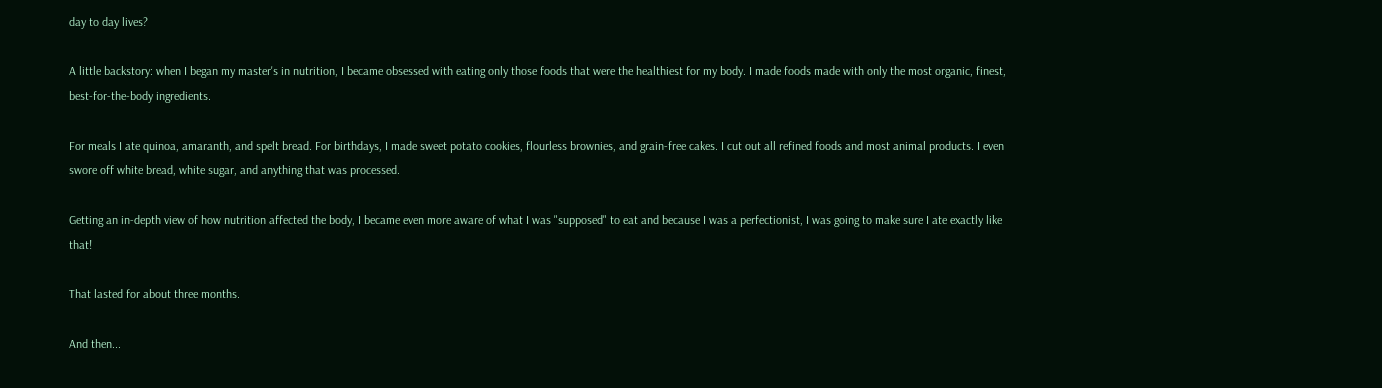day to day lives?

A little backstory: when I began my master's in nutrition, I became obsessed with eating only those foods that were the healthiest for my body. I made foods made with only the most organic, finest, best-for-the-body ingredients.

For meals I ate quinoa, amaranth, and spelt bread. For birthdays, I made sweet potato cookies, flourless brownies, and grain-free cakes. I cut out all refined foods and most animal products. I even swore off white bread, white sugar, and anything that was processed.

Getting an in-depth view of how nutrition affected the body, I became even more aware of what I was "supposed" to eat and because I was a perfectionist, I was going to make sure I ate exactly like that!

That lasted for about three months.

And then...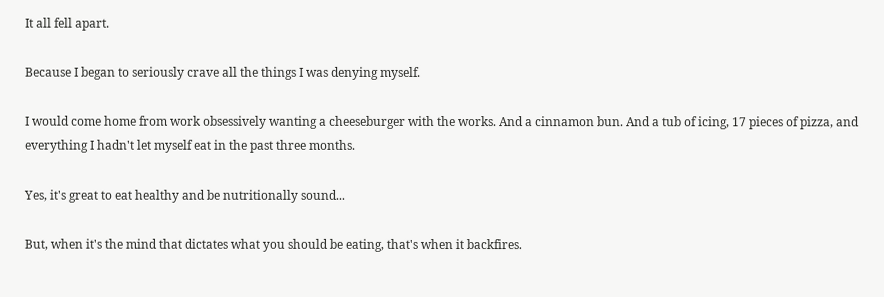It all fell apart.

Because I began to seriously crave all the things I was denying myself.

I would come home from work obsessively wanting a cheeseburger with the works. And a cinnamon bun. And a tub of icing, 17 pieces of pizza, and everything I hadn't let myself eat in the past three months.

Yes, it's great to eat healthy and be nutritionally sound...

But, when it's the mind that dictates what you should be eating, that's when it backfires.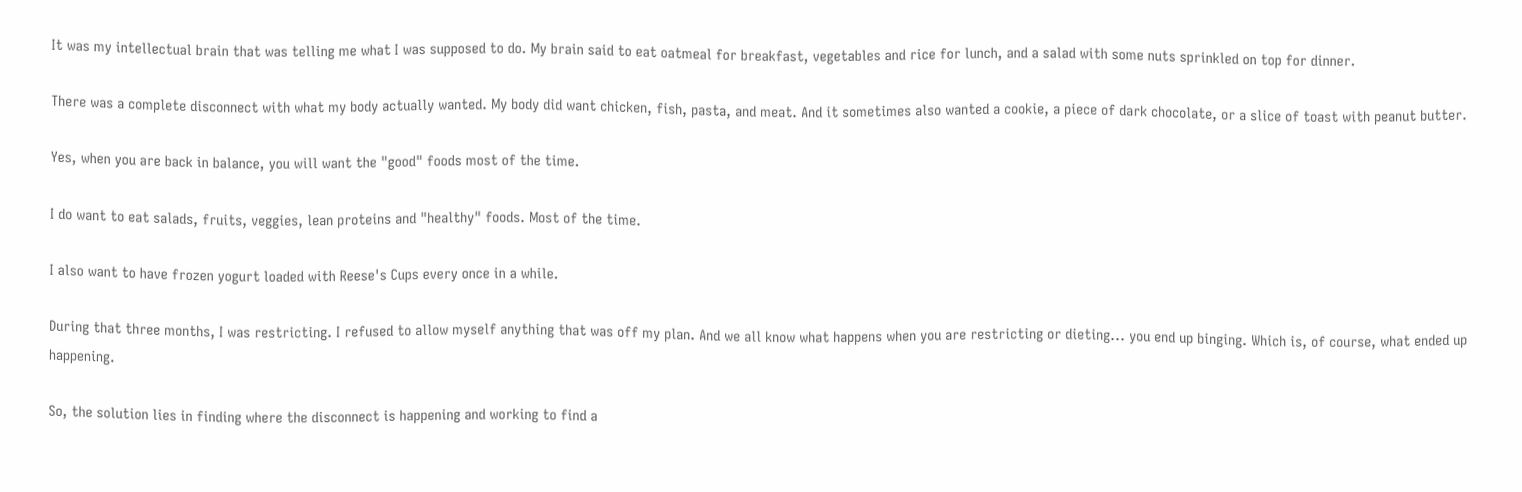It was my intellectual brain that was telling me what I was supposed to do. My brain said to eat oatmeal for breakfast, vegetables and rice for lunch, and a salad with some nuts sprinkled on top for dinner.

There was a complete disconnect with what my body actually wanted. My body did want chicken, fish, pasta, and meat. And it sometimes also wanted a cookie, a piece of dark chocolate, or a slice of toast with peanut butter.

Yes, when you are back in balance, you will want the "good" foods most of the time.

I do want to eat salads, fruits, veggies, lean proteins and "healthy" foods. Most of the time.

I also want to have frozen yogurt loaded with Reese's Cups every once in a while.

During that three months, I was restricting. I refused to allow myself anything that was off my plan. And we all know what happens when you are restricting or dieting... you end up binging. Which is, of course, what ended up happening.

So, the solution lies in finding where the disconnect is happening and working to find a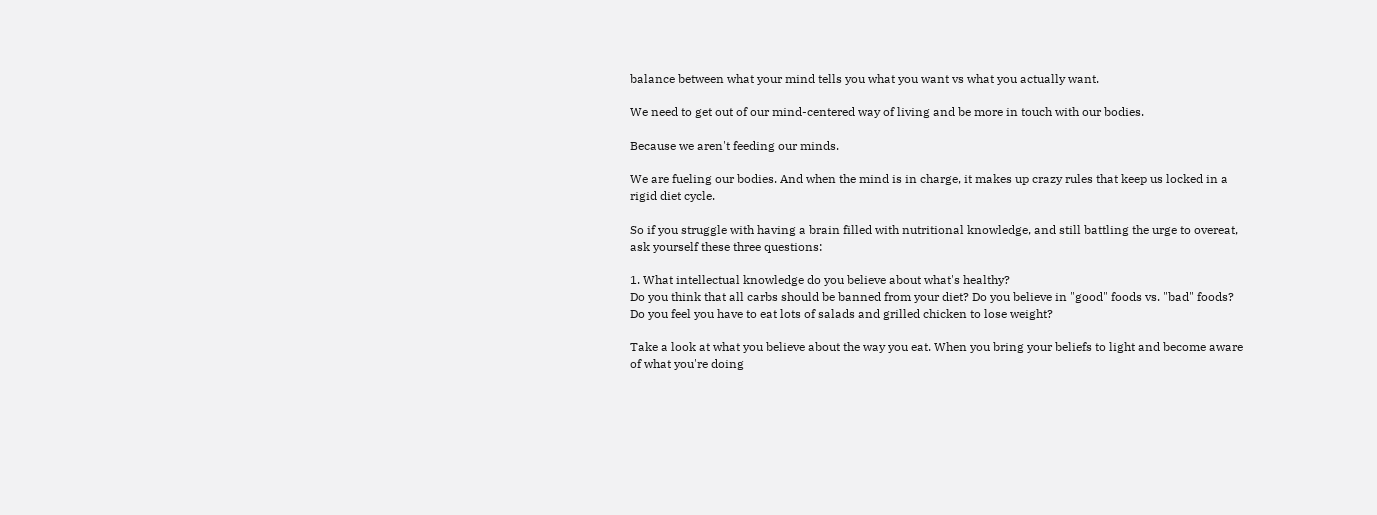balance between what your mind tells you what you want vs what you actually want.

We need to get out of our mind-centered way of living and be more in touch with our bodies.

Because we aren't feeding our minds.

We are fueling our bodies. And when the mind is in charge, it makes up crazy rules that keep us locked in a rigid diet cycle.

So if you struggle with having a brain filled with nutritional knowledge, and still battling the urge to overeat, ask yourself these three questions:

1. What intellectual knowledge do you believe about what's healthy?
Do you think that all carbs should be banned from your diet? Do you believe in "good" foods vs. "bad" foods? Do you feel you have to eat lots of salads and grilled chicken to lose weight?

Take a look at what you believe about the way you eat. When you bring your beliefs to light and become aware of what you're doing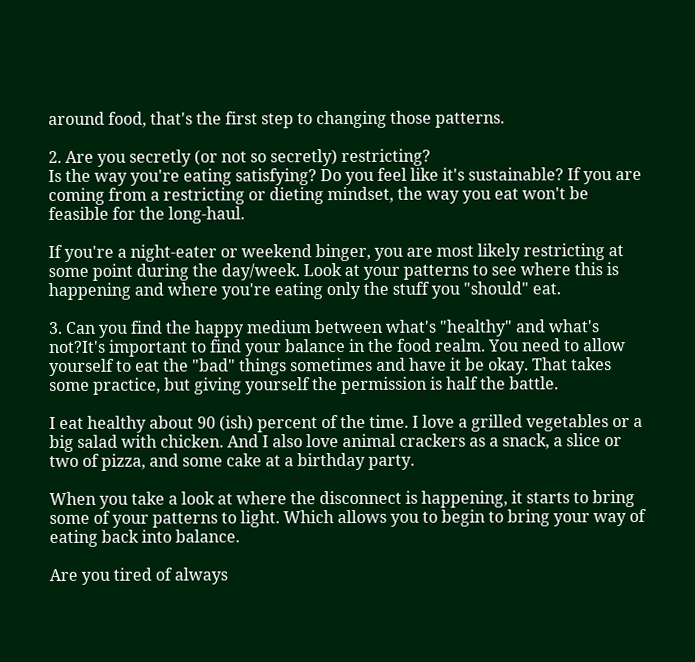around food, that's the first step to changing those patterns.

2. Are you secretly (or not so secretly) restricting?
Is the way you're eating satisfying? Do you feel like it's sustainable? If you are coming from a restricting or dieting mindset, the way you eat won't be feasible for the long-haul.

If you're a night-eater or weekend binger, you are most likely restricting at some point during the day/week. Look at your patterns to see where this is happening and where you're eating only the stuff you "should" eat.

3. Can you find the happy medium between what's "healthy" and what's not?It's important to find your balance in the food realm. You need to allow yourself to eat the "bad" things sometimes and have it be okay. That takes some practice, but giving yourself the permission is half the battle.

I eat healthy about 90 (ish) percent of the time. I love a grilled vegetables or a big salad with chicken. And I also love animal crackers as a snack, a slice or two of pizza, and some cake at a birthday party.

When you take a look at where the disconnect is happening, it starts to bring some of your patterns to light. Which allows you to begin to bring your way of eating back into balance.

Are you tired of always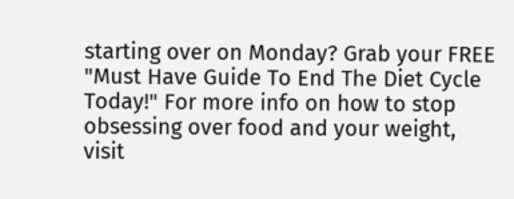starting over on Monday? Grab your FREE "Must Have Guide To End The Diet Cycle Today!" For more info on how to stop obsessing over food and your weight, visit